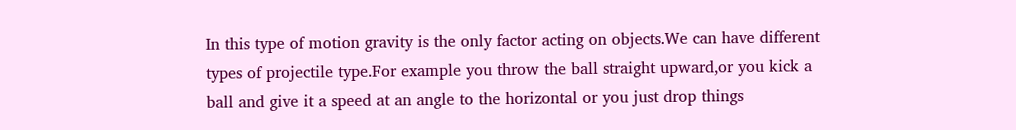In this type of motion gravity is the only factor acting on objects.We can have different types of projectile type.For example you throw the ball straight upward,or you kick a ball and give it a speed at an angle to the horizontal or you just drop things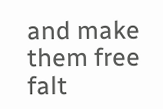and make them free falt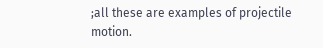;all these are examples of projectile motion.